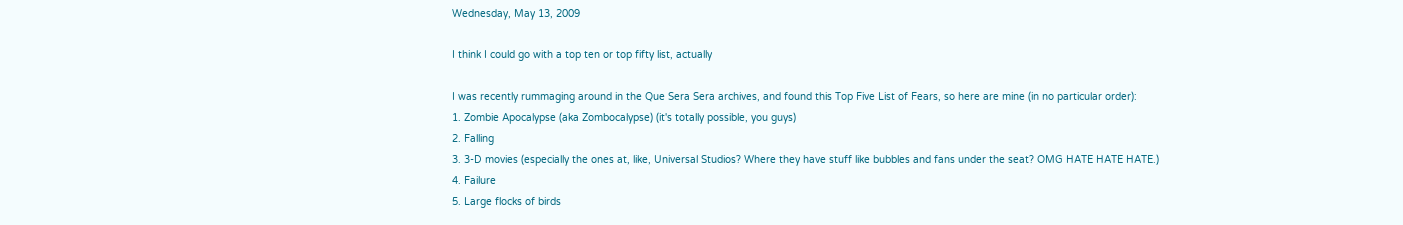Wednesday, May 13, 2009

I think I could go with a top ten or top fifty list, actually

I was recently rummaging around in the Que Sera Sera archives, and found this Top Five List of Fears, so here are mine (in no particular order):
1. Zombie Apocalypse (aka Zombocalypse) (it's totally possible, you guys)
2. Falling
3. 3-D movies (especially the ones at, like, Universal Studios? Where they have stuff like bubbles and fans under the seat? OMG HATE HATE HATE.)
4. Failure
5. Large flocks of birds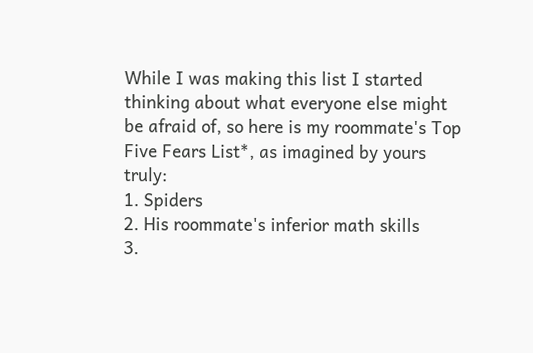While I was making this list I started thinking about what everyone else might be afraid of, so here is my roommate's Top Five Fears List*, as imagined by yours truly:
1. Spiders
2. His roommate's inferior math skills
3.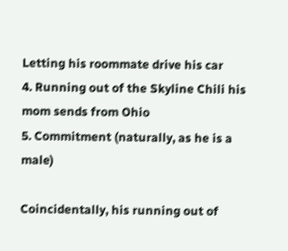Letting his roommate drive his car
4. Running out of the Skyline Chili his mom sends from Ohio
5. Commitment (naturally, as he is a male)

Coincidentally, his running out of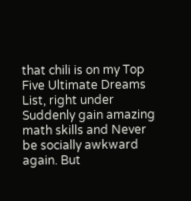that chili is on my Top Five Ultimate Dreams List, right under Suddenly gain amazing math skills and Never be socially awkward again. But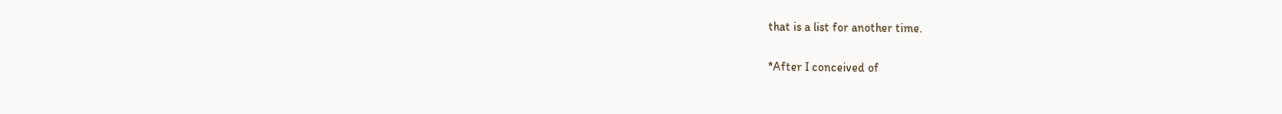that is a list for another time.

*After I conceived of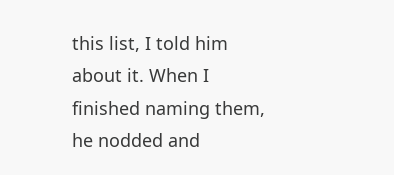this list, I told him about it. When I finished naming them, he nodded and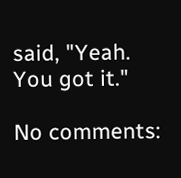said, "Yeah. You got it."

No comments: